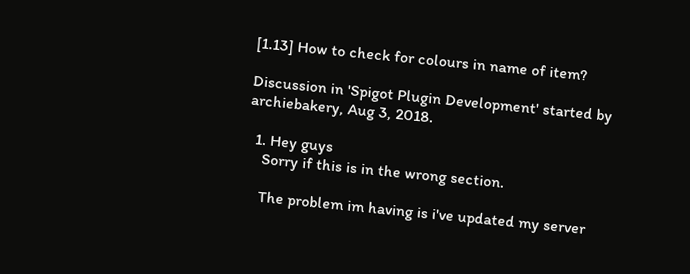[1.13] How to check for colours in name of item?

Discussion in 'Spigot Plugin Development' started by archiebakery, Aug 3, 2018.

  1. Hey guys
    Sorry if this is in the wrong section.

    The problem im having is i've updated my server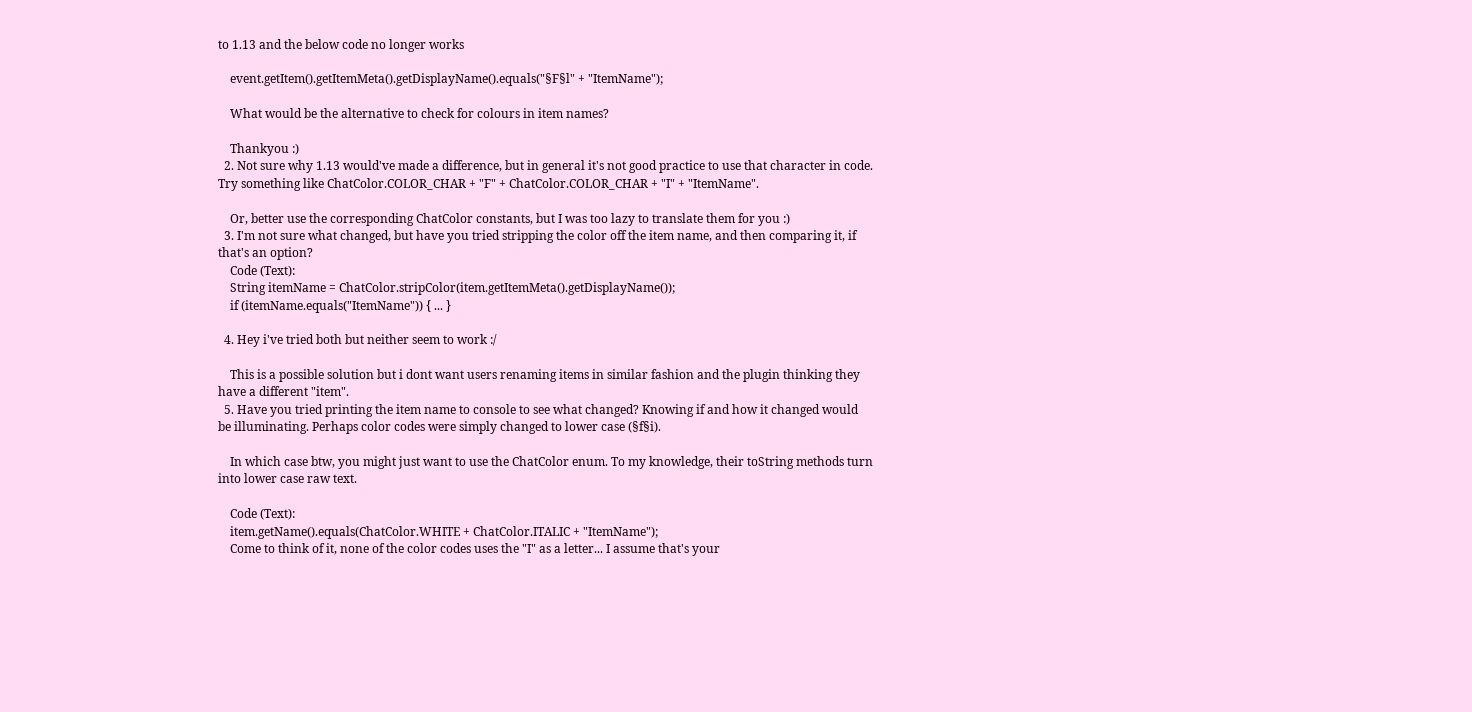to 1.13 and the below code no longer works

    event.getItem().getItemMeta().getDisplayName().equals("§F§l" + "ItemName");

    What would be the alternative to check for colours in item names?

    Thankyou :)
  2. Not sure why 1.13 would've made a difference, but in general it's not good practice to use that character in code. Try something like ChatColor.COLOR_CHAR + "F" + ChatColor.COLOR_CHAR + "I" + "ItemName".

    Or, better use the corresponding ChatColor constants, but I was too lazy to translate them for you :)
  3. I'm not sure what changed, but have you tried stripping the color off the item name, and then comparing it, if that's an option?
    Code (Text):
    String itemName = ChatColor.stripColor(item.getItemMeta().getDisplayName());
    if (itemName.equals("ItemName")) { ... }

  4. Hey i've tried both but neither seem to work :/

    This is a possible solution but i dont want users renaming items in similar fashion and the plugin thinking they have a different "item".
  5. Have you tried printing the item name to console to see what changed? Knowing if and how it changed would be illuminating. Perhaps color codes were simply changed to lower case (§f§i).

    In which case btw, you might just want to use the ChatColor enum. To my knowledge, their toString methods turn into lower case raw text.

    Code (Text):
    item.getName().equals(ChatColor.WHITE + ChatColor.ITALIC + "ItemName");
    Come to think of it, none of the color codes uses the "I" as a letter... I assume that's your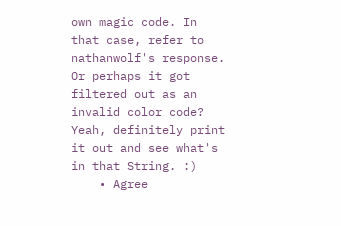own magic code. In that case, refer to nathanwolf's response. Or perhaps it got filtered out as an invalid color code? Yeah, definitely print it out and see what's in that String. :)
    • Agree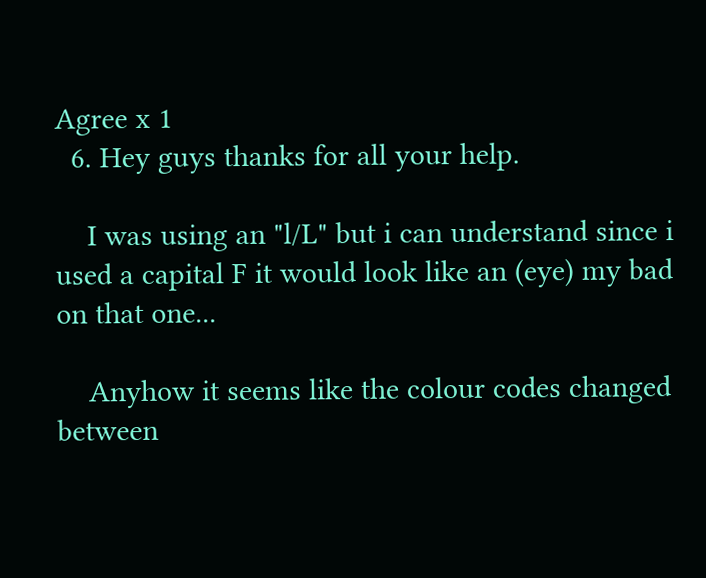Agree x 1
  6. Hey guys thanks for all your help.

    I was using an "l/L" but i can understand since i used a capital F it would look like an (eye) my bad on that one...

    Anyhow it seems like the colour codes changed between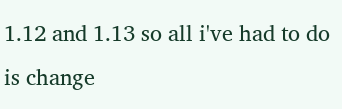1.12 and 1.13 so all i've had to do is change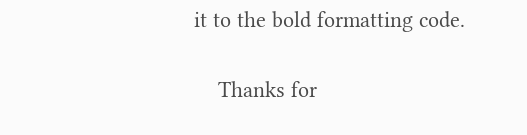it to the bold formatting code.

    Thanks for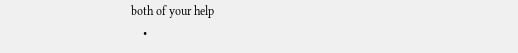both of your help
    •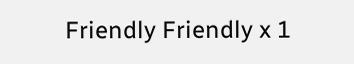Friendly Friendly x 1